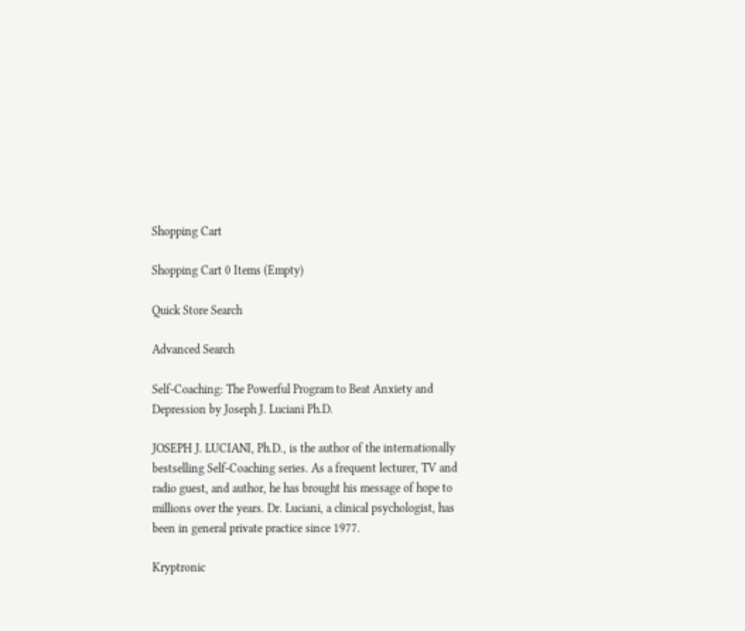Shopping Cart

Shopping Cart 0 Items (Empty)

Quick Store Search

Advanced Search

Self-Coaching: The Powerful Program to Beat Anxiety and Depression by Joseph J. Luciani Ph.D.

JOSEPH J. LUCIANI, Ph.D., is the author of the internationally bestselling Self-Coaching series. As a frequent lecturer, TV and radio guest, and author, he has brought his message of hope to millions over the years. Dr. Luciani, a clinical psychologist, has been in general private practice since 1977.

Kryptronic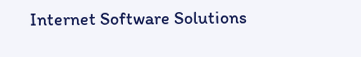Internet Software Solutions